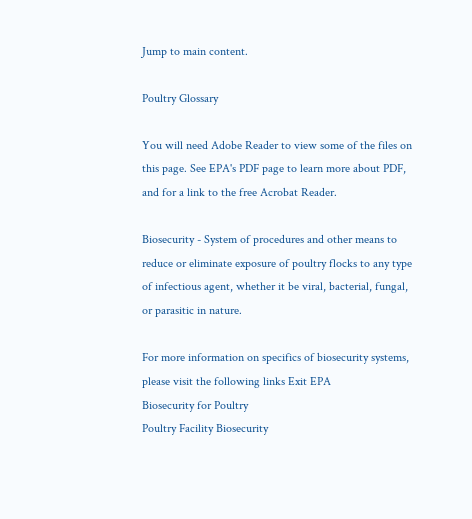Jump to main content.

Poultry Glossary

You will need Adobe Reader to view some of the files on this page. See EPA's PDF page to learn more about PDF, and for a link to the free Acrobat Reader.

Biosecurity - System of procedures and other means to reduce or eliminate exposure of poultry flocks to any type of infectious agent, whether it be viral, bacterial, fungal, or parasitic in nature.

For more information on specifics of biosecurity systems, please visit the following links Exit EPA
Biosecurity for Poultry
Poultry Facility Biosecurity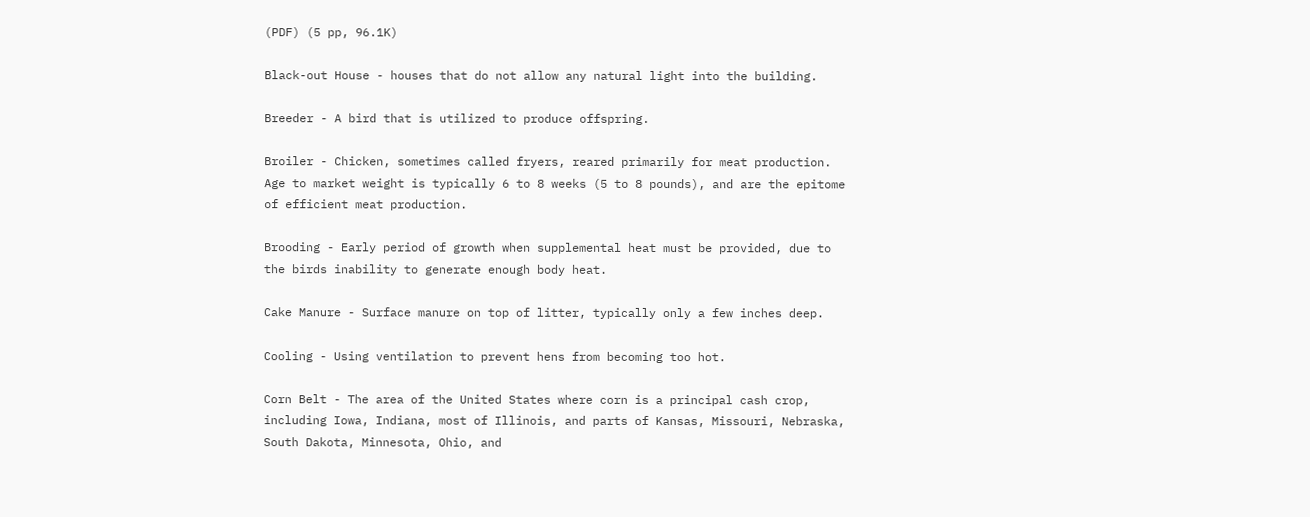(PDF) (5 pp, 96.1K)

Black-out House - houses that do not allow any natural light into the building.

Breeder - A bird that is utilized to produce offspring.

Broiler - Chicken, sometimes called fryers, reared primarily for meat production. Age to market weight is typically 6 to 8 weeks (5 to 8 pounds), and are the epitome of efficient meat production.

Brooding - Early period of growth when supplemental heat must be provided, due to the birds inability to generate enough body heat.

Cake Manure - Surface manure on top of litter, typically only a few inches deep.

Cooling - Using ventilation to prevent hens from becoming too hot.

Corn Belt - The area of the United States where corn is a principal cash crop, including Iowa, Indiana, most of Illinois, and parts of Kansas, Missouri, Nebraska, South Dakota, Minnesota, Ohio, and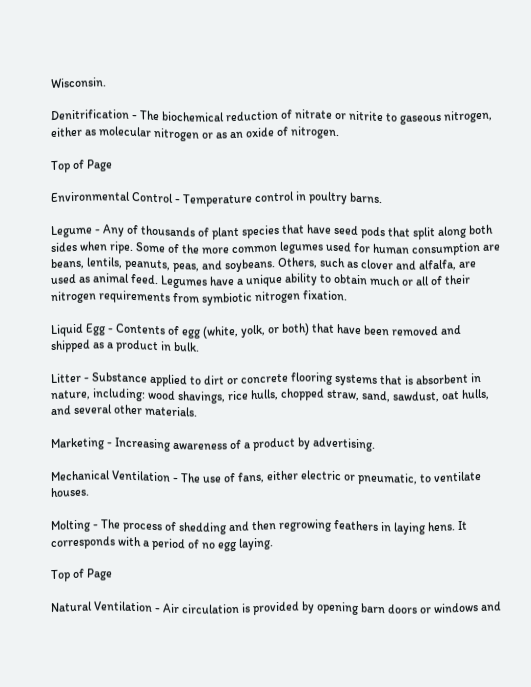Wisconsin.

Denitrification - The biochemical reduction of nitrate or nitrite to gaseous nitrogen, either as molecular nitrogen or as an oxide of nitrogen.

Top of Page

Environmental Control - Temperature control in poultry barns.

Legume - Any of thousands of plant species that have seed pods that split along both sides when ripe. Some of the more common legumes used for human consumption are beans, lentils, peanuts, peas, and soybeans. Others, such as clover and alfalfa, are used as animal feed. Legumes have a unique ability to obtain much or all of their nitrogen requirements from symbiotic nitrogen fixation.

Liquid Egg - Contents of egg (white, yolk, or both) that have been removed and shipped as a product in bulk.

Litter - Substance applied to dirt or concrete flooring systems that is absorbent in nature, including: wood shavings, rice hulls, chopped straw, sand, sawdust, oat hulls, and several other materials.

Marketing - Increasing awareness of a product by advertising.

Mechanical Ventilation - The use of fans, either electric or pneumatic, to ventilate houses.

Molting - The process of shedding and then regrowing feathers in laying hens. It corresponds with a period of no egg laying.

Top of Page

Natural Ventilation - Air circulation is provided by opening barn doors or windows and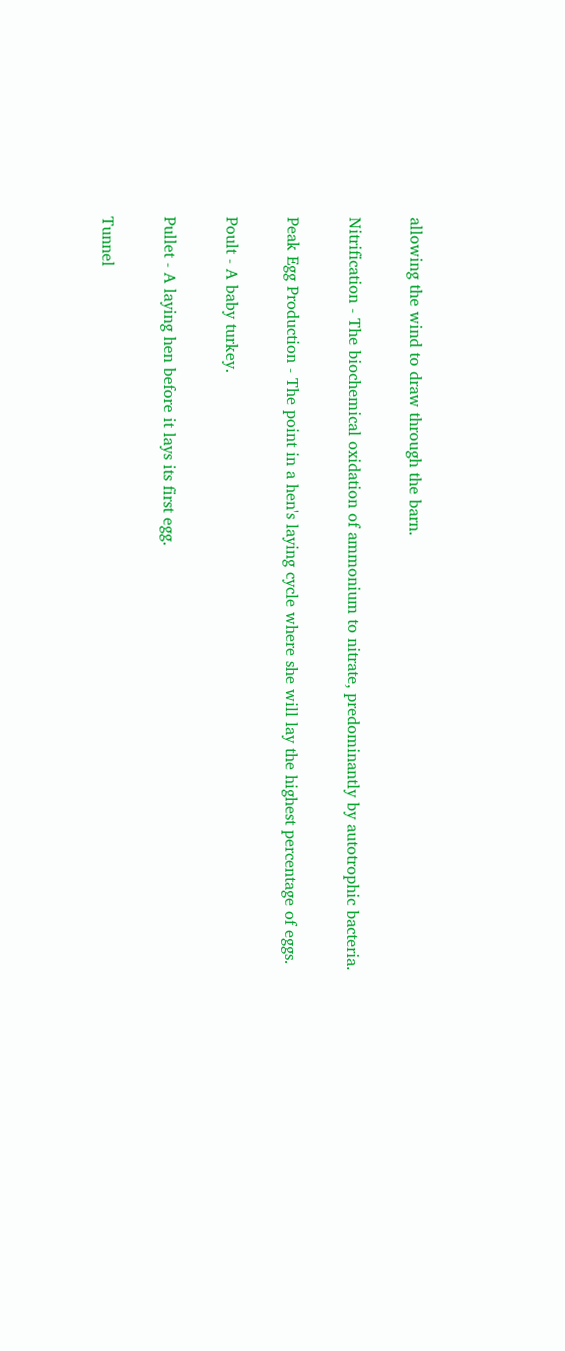allowing the wind to draw through the barn.

Nitrification - The biochemical oxidation of ammonium to nitrate, predominantly by autotrophic bacteria.

Peak Egg Production - The point in a hen's laying cycle where she will lay the highest percentage of eggs.

Poult - A baby turkey.

Pullet - A laying hen before it lays its first egg.

Tunnel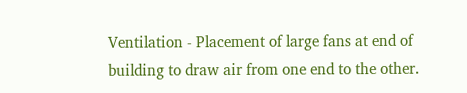Ventilation - Placement of large fans at end of building to draw air from one end to the other.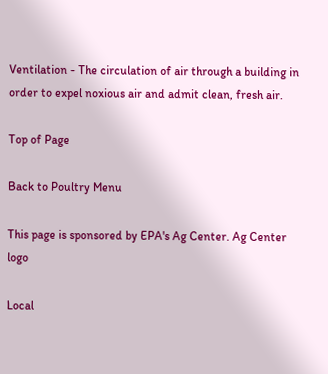Ventilation - The circulation of air through a building in order to expel noxious air and admit clean, fresh air.

Top of Page

Back to Poultry Menu

This page is sponsored by EPA's Ag Center. Ag Center logo

Local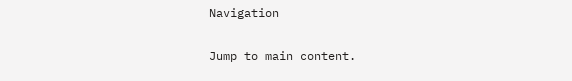Navigation

Jump to main content.